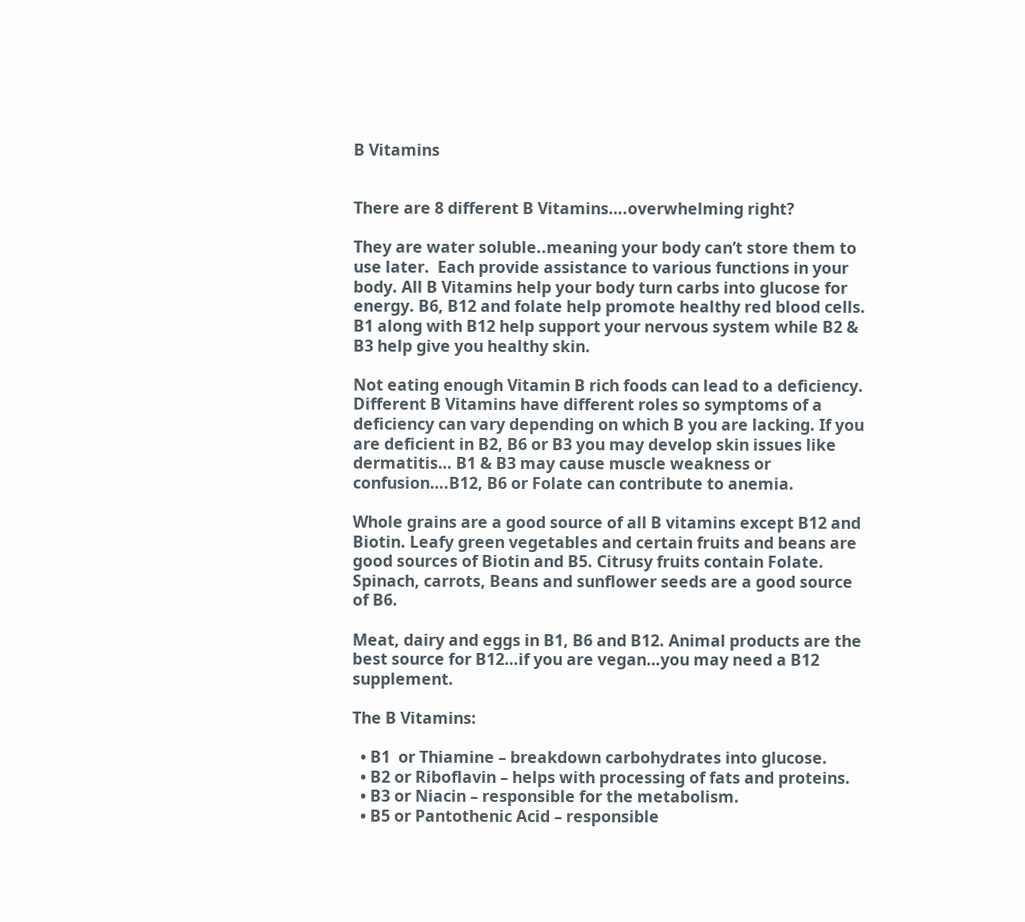B Vitamins


There are 8 different B Vitamins….overwhelming right?

They are water soluble..meaning your body can’t store them to use later.  Each provide assistance to various functions in your body. All B Vitamins help your body turn carbs into glucose for energy. B6, B12 and folate help promote healthy red blood cells. B1 along with B12 help support your nervous system while B2 & B3 help give you healthy skin.

Not eating enough Vitamin B rich foods can lead to a deficiency. Different B Vitamins have different roles so symptoms of a deficiency can vary depending on which B you are lacking. If you are deficient in B2, B6 or B3 you may develop skin issues like dermatitis… B1 & B3 may cause muscle weakness or confusion….B12, B6 or Folate can contribute to anemia.

Whole grains are a good source of all B vitamins except B12 and Biotin. Leafy green vegetables and certain fruits and beans are good sources of Biotin and B5. Citrusy fruits contain Folate.  Spinach, carrots, Beans and sunflower seeds are a good source of B6.

Meat, dairy and eggs in B1, B6 and B12. Animal products are the best source for B12…if you are vegan…you may need a B12 supplement.

The B Vitamins:

  • B1  or Thiamine – breakdown carbohydrates into glucose.
  • B2 or Riboflavin – helps with processing of fats and proteins.
  • B3 or Niacin – responsible for the metabolism.
  • B5 or Pantothenic Acid – responsible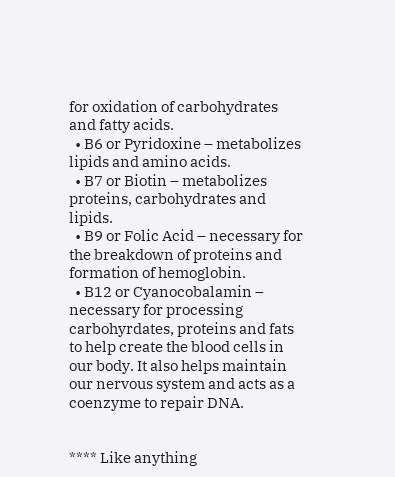for oxidation of carbohydrates and fatty acids.
  • B6 or Pyridoxine – metabolizes lipids and amino acids.
  • B7 or Biotin – metabolizes proteins, carbohydrates and lipids.
  • B9 or Folic Acid – necessary for the breakdown of proteins and formation of hemoglobin.
  • B12 or Cyanocobalamin –  necessary for processing carbohyrdates, proteins and fats to help create the blood cells in our body. It also helps maintain our nervous system and acts as a coenzyme to repair DNA.


**** Like anything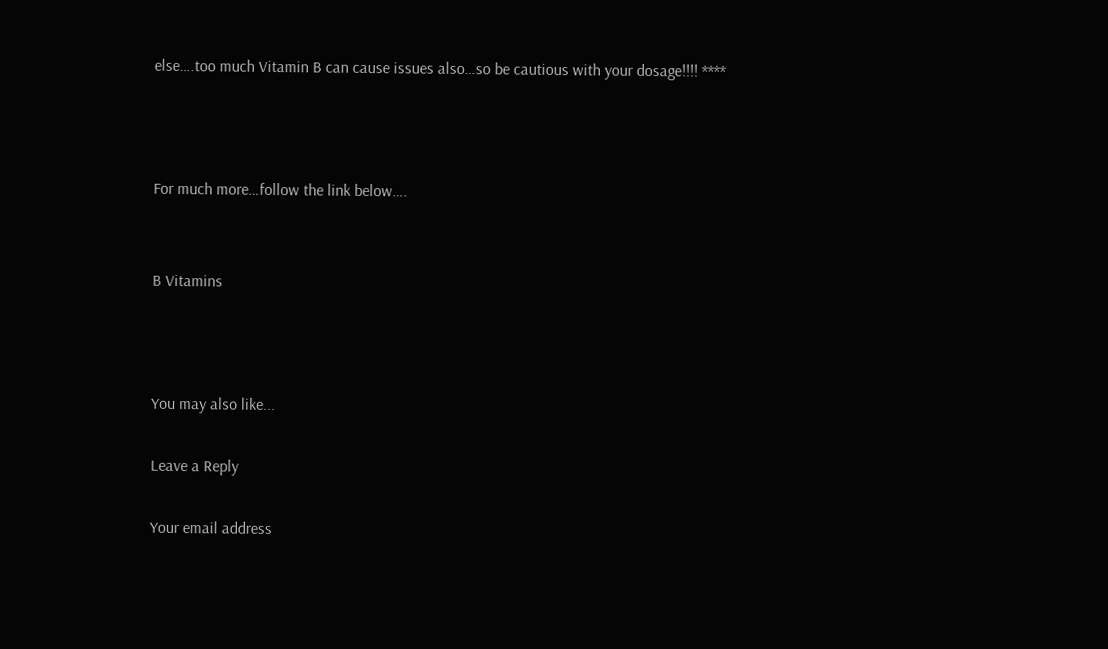else….too much Vitamin B can cause issues also…so be cautious with your dosage!!!! ****



For much more…follow the link below….


B Vitamins



You may also like...

Leave a Reply

Your email address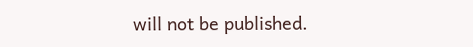will not be published.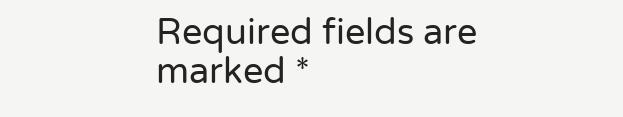Required fields are marked *